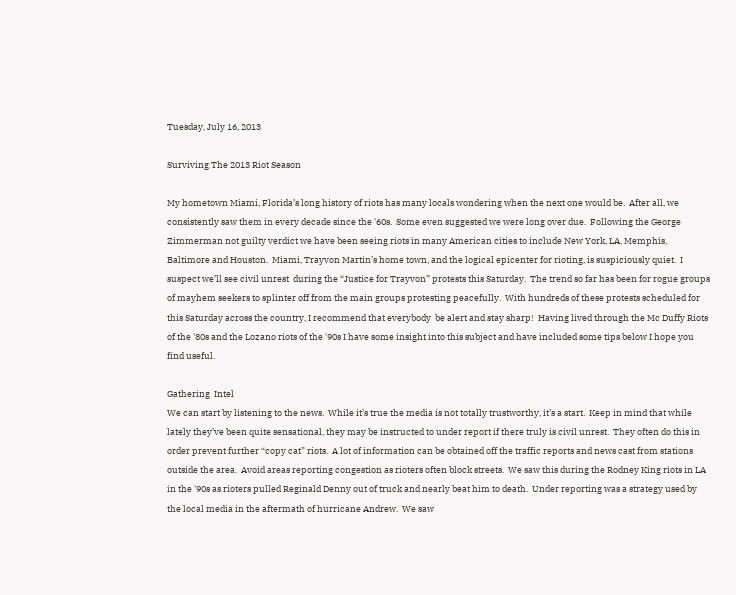Tuesday, July 16, 2013

Surviving The 2013 Riot Season

My hometown Miami, Florida’s long history of riots has many locals wondering when the next one would be.  After all, we consistently saw them in every decade since the '60s.  Some even suggested we were long over due.  Following the George Zimmerman not guilty verdict we have been seeing riots in many American cities to include New York, LA, Memphis, Baltimore and Houston.  Miami, Trayvon Martin’s home town, and the logical epicenter for rioting, is suspiciously quiet.  I suspect we’ll see civil unrest  during the “Justice for Trayvon” protests this Saturday.  The trend so far has been for rogue groups of mayhem seekers to splinter off from the main groups protesting peacefully.  With hundreds of these protests scheduled for this Saturday across the country, I recommend that everybody  be alert and stay sharp!  Having lived through the Mc Duffy Riots of the '80s and the Lozano riots of the '90s I have some insight into this subject and have included some tips below I hope you find useful.

Gathering  Intel
We can start by listening to the news.  While it’s true the media is not totally trustworthy, it’s a start.  Keep in mind that while lately they’ve been quite sensational, they may be instructed to under report if there truly is civil unrest.  They often do this in order prevent further “copy cat” riots.  A lot of information can be obtained off the traffic reports and news cast from stations outside the area.  Avoid areas reporting congestion as rioters often block streets.  We saw this during the Rodney King riots in LA in the '90s as rioters pulled Reginald Denny out of truck and nearly beat him to death.  Under reporting was a strategy used by the local media in the aftermath of hurricane Andrew.  We saw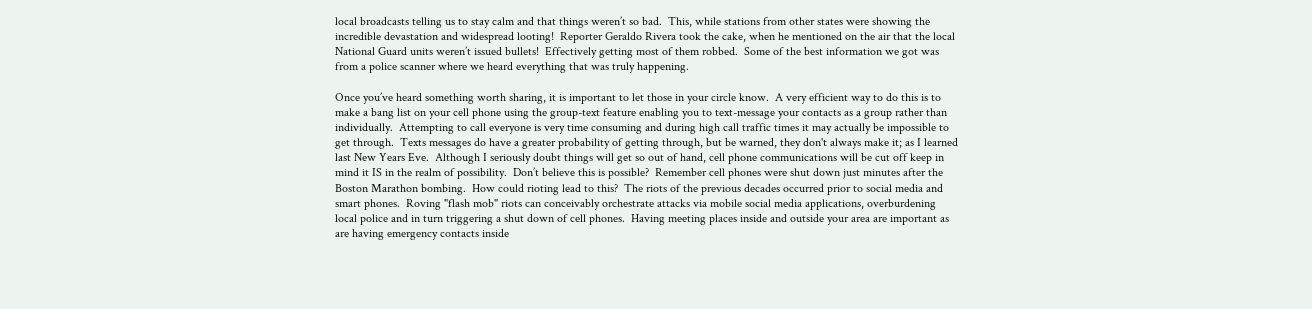local broadcasts telling us to stay calm and that things weren’t so bad.  This, while stations from other states were showing the incredible devastation and widespread looting!  Reporter Geraldo Rivera took the cake, when he mentioned on the air that the local National Guard units weren’t issued bullets!  Effectively getting most of them robbed.  Some of the best information we got was from a police scanner where we heard everything that was truly happening.

Once you’ve heard something worth sharing, it is important to let those in your circle know.  A very efficient way to do this is to make a bang list on your cell phone using the group-text feature enabling you to text-message your contacts as a group rather than individually.  Attempting to call everyone is very time consuming and during high call traffic times it may actually be impossible to get through.  Texts messages do have a greater probability of getting through, but be warned, they don't always make it; as I learned last New Years Eve.  Although I seriously doubt things will get so out of hand, cell phone communications will be cut off keep in mind it IS in the realm of possibility.  Don’t believe this is possible?  Remember cell phones were shut down just minutes after the Boston Marathon bombing.  How could rioting lead to this?  The riots of the previous decades occurred prior to social media and smart phones.  Roving "flash mob" riots can conceivably orchestrate attacks via mobile social media applications, overburdening local police and in turn triggering a shut down of cell phones.  Having meeting places inside and outside your area are important as are having emergency contacts inside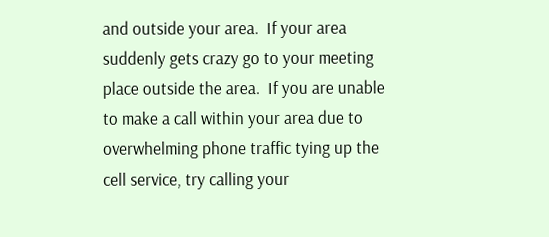and outside your area.  If your area suddenly gets crazy go to your meeting place outside the area.  If you are unable to make a call within your area due to overwhelming phone traffic tying up the cell service, try calling your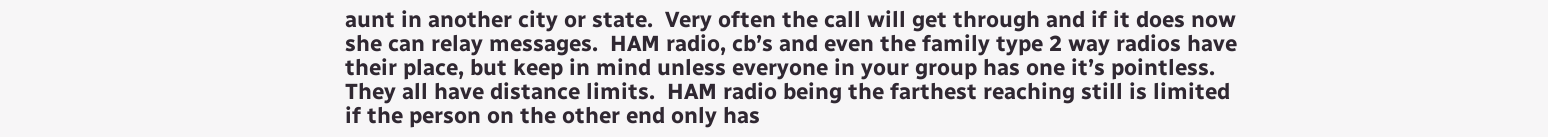aunt in another city or state.  Very often the call will get through and if it does now she can relay messages.  HAM radio, cb’s and even the family type 2 way radios have their place, but keep in mind unless everyone in your group has one it’s pointless.  They all have distance limits.  HAM radio being the farthest reaching still is limited if the person on the other end only has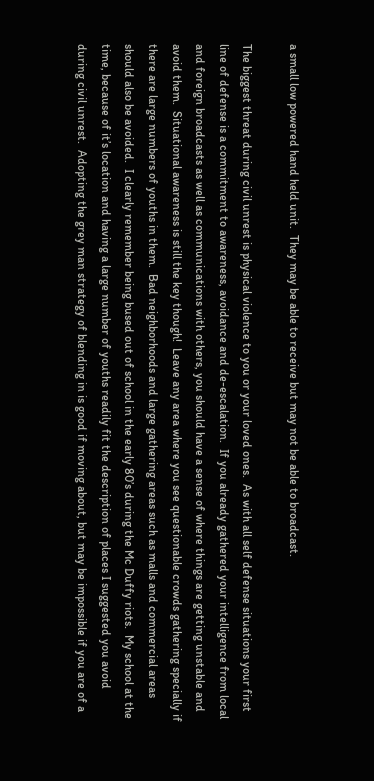a small low powered hand held unit.  They may be able to receive but may not be able to broadcast.

The biggest threat during civil unrest is physical violence to you or your loved ones.  As with all self defense situations your first line of defense is a commitment to awareness, avoidance and de-escalation.  If you already gathered your intelligence from local and foreign broadcasts as well as communications with others, you should have a sense of where things are getting unstable and avoid them.  Situational awareness is still the key though!  Leave any area where you see questionable crowds gathering specially if there are large numbers of youths in them.  Bad neighborhoods and large gathering areas such as malls and commercial areas should also be avoided.  I clearly remember being bused out of school in the early 80’s during the Mc Duffy riots.  My school at the time, because of it’s location and having a large number of youths readily fit the description of places I suggested you avoid during civil unrest.  Adopting the grey man strategy of blending in is good if moving about, but may be impossible if you are of a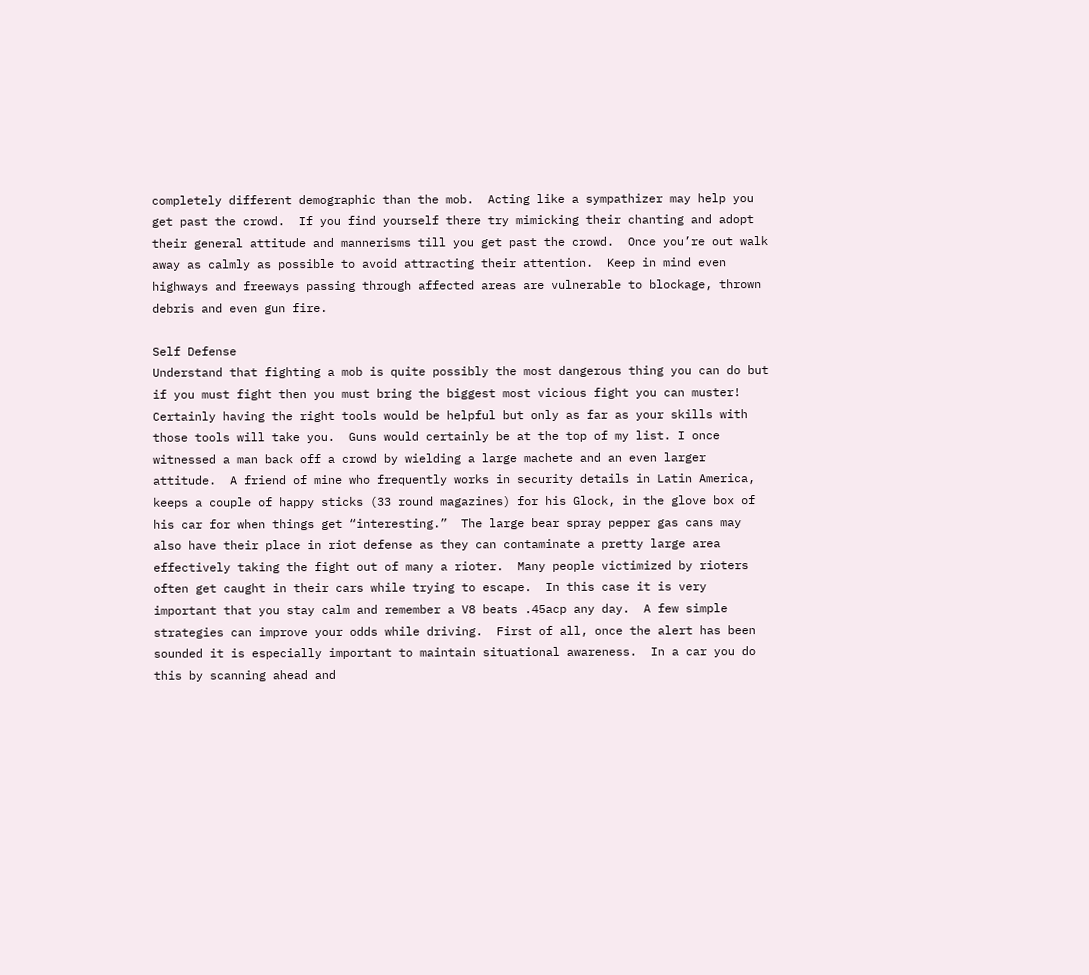completely different demographic than the mob.  Acting like a sympathizer may help you get past the crowd.  If you find yourself there try mimicking their chanting and adopt their general attitude and mannerisms till you get past the crowd.  Once you’re out walk away as calmly as possible to avoid attracting their attention.  Keep in mind even highways and freeways passing through affected areas are vulnerable to blockage, thrown debris and even gun fire.

Self Defense
Understand that fighting a mob is quite possibly the most dangerous thing you can do but if you must fight then you must bring the biggest most vicious fight you can muster!  Certainly having the right tools would be helpful but only as far as your skills with those tools will take you.  Guns would certainly be at the top of my list. I once witnessed a man back off a crowd by wielding a large machete and an even larger attitude.  A friend of mine who frequently works in security details in Latin America, keeps a couple of happy sticks (33 round magazines) for his Glock, in the glove box of his car for when things get “interesting.”  The large bear spray pepper gas cans may also have their place in riot defense as they can contaminate a pretty large area effectively taking the fight out of many a rioter.  Many people victimized by rioters often get caught in their cars while trying to escape.  In this case it is very important that you stay calm and remember a V8 beats .45acp any day.  A few simple strategies can improve your odds while driving.  First of all, once the alert has been sounded it is especially important to maintain situational awareness.  In a car you do this by scanning ahead and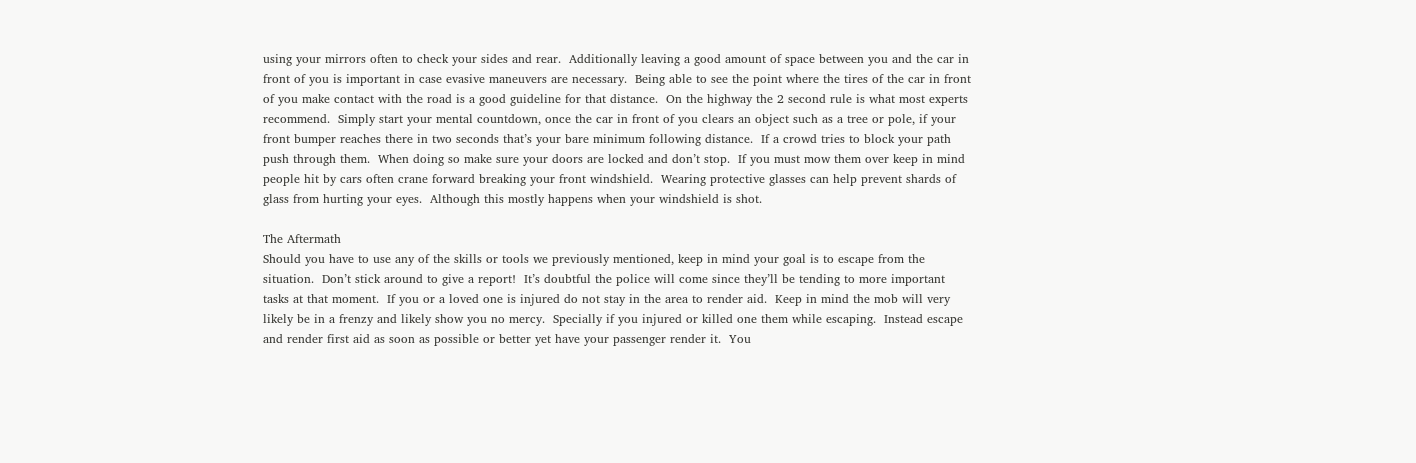using your mirrors often to check your sides and rear.  Additionally leaving a good amount of space between you and the car in front of you is important in case evasive maneuvers are necessary.  Being able to see the point where the tires of the car in front of you make contact with the road is a good guideline for that distance.  On the highway the 2 second rule is what most experts recommend.  Simply start your mental countdown, once the car in front of you clears an object such as a tree or pole, if your front bumper reaches there in two seconds that’s your bare minimum following distance.  If a crowd tries to block your path push through them.  When doing so make sure your doors are locked and don’t stop.  If you must mow them over keep in mind people hit by cars often crane forward breaking your front windshield.  Wearing protective glasses can help prevent shards of glass from hurting your eyes.  Although this mostly happens when your windshield is shot.

The Aftermath
Should you have to use any of the skills or tools we previously mentioned, keep in mind your goal is to escape from the situation.  Don’t stick around to give a report!  It’s doubtful the police will come since they’ll be tending to more important tasks at that moment.  If you or a loved one is injured do not stay in the area to render aid.  Keep in mind the mob will very likely be in a frenzy and likely show you no mercy.  Specially if you injured or killed one them while escaping.  Instead escape and render first aid as soon as possible or better yet have your passenger render it.  You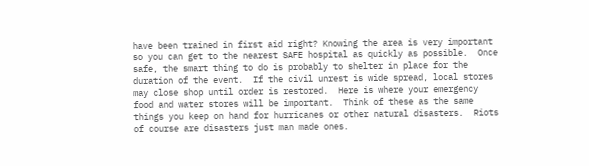have been trained in first aid right? Knowing the area is very important so you can get to the nearest SAFE hospital as quickly as possible.  Once safe, the smart thing to do is probably to shelter in place for the duration of the event.  If the civil unrest is wide spread, local stores may close shop until order is restored.  Here is where your emergency food and water stores will be important.  Think of these as the same things you keep on hand for hurricanes or other natural disasters.  Riots of course are disasters just man made ones.